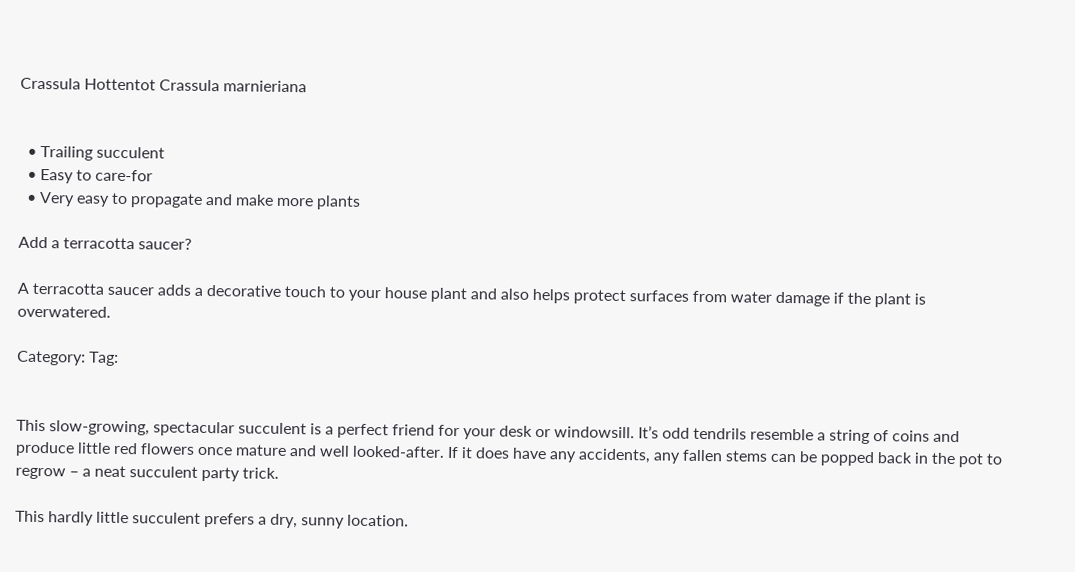Crassula Hottentot Crassula marnieriana


  • Trailing succulent
  • Easy to care-for
  • Very easy to propagate and make more plants

Add a terracotta saucer?

A terracotta saucer adds a decorative touch to your house plant and also helps protect surfaces from water damage if the plant is overwatered.

Category: Tag:


This slow-growing, spectacular succulent is a perfect friend for your desk or windowsill. It’s odd tendrils resemble a string of coins and produce little red flowers once mature and well looked-after. If it does have any accidents, any fallen stems can be popped back in the pot to regrow – a neat succulent party trick.

This hardly little succulent prefers a dry, sunny location.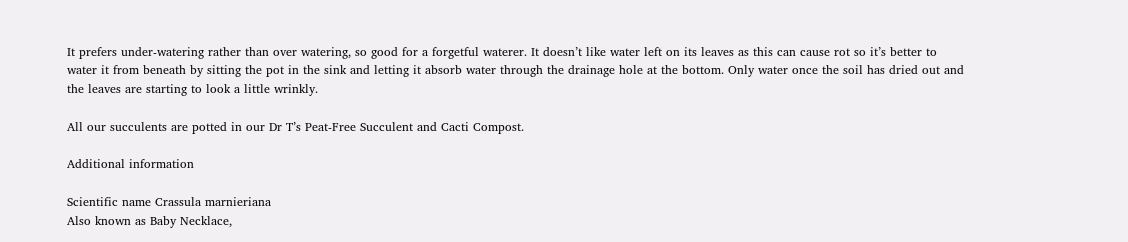It prefers under-watering rather than over watering, so good for a forgetful waterer. It doesn’t like water left on its leaves as this can cause rot so it’s better to water it from beneath by sitting the pot in the sink and letting it absorb water through the drainage hole at the bottom. Only water once the soil has dried out and the leaves are starting to look a little wrinkly.

All our succulents are potted in our Dr T’s Peat-Free Succulent and Cacti Compost.

Additional information

Scientific name Crassula marnieriana
Also known as Baby Necklace,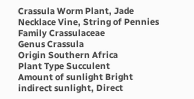Crassula Worm Plant, Jade Necklace Vine, String of Pennies
Family Crassulaceae
Genus Crassula
Origin Southern Africa
Plant Type Succulent
Amount of sunlight Bright indirect sunlight, Direct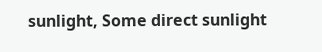sunlight, Some direct sunlight